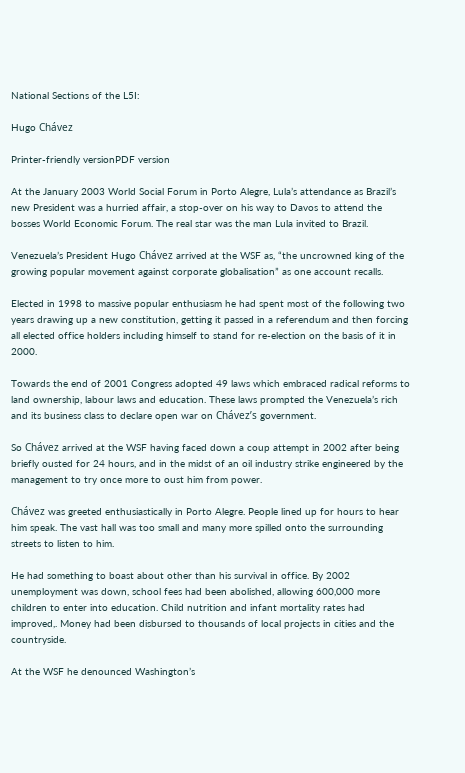National Sections of the L5I:

Hugo Chávez

Printer-friendly versionPDF version

At the January 2003 World Social Forum in Porto Alegre, Lula’s attendance as Brazil’s new President was a hurried affair, a stop-over on his way to Davos to attend the bosses World Economic Forum. The real star was the man Lula invited to Brazil.

Venezuela’s President Hugo Chávez arrived at the WSF as, “the uncrowned king of the growing popular movement against corporate globalisation” as one account recalls.

Elected in 1998 to massive popular enthusiasm he had spent most of the following two years drawing up a new constitution, getting it passed in a referendum and then forcing all elected office holders including himself to stand for re-election on the basis of it in 2000.

Towards the end of 2001 Congress adopted 49 laws which embraced radical reforms to land ownership, labour laws and education. These laws prompted the Venezuela’s rich and its business class to declare open war on Chávez’s government.

So Chávez arrived at the WSF having faced down a coup attempt in 2002 after being briefly ousted for 24 hours, and in the midst of an oil industry strike engineered by the management to try once more to oust him from power.

Chávez was greeted enthusiastically in Porto Alegre. People lined up for hours to hear him speak. The vast hall was too small and many more spilled onto the surrounding streets to listen to him.

He had something to boast about other than his survival in office. By 2002 unemployment was down, school fees had been abolished, allowing 600,000 more children to enter into education. Child nutrition and infant mortality rates had improved,. Money had been disbursed to thousands of local projects in cities and the countryside.

At the WSF he denounced Washington’s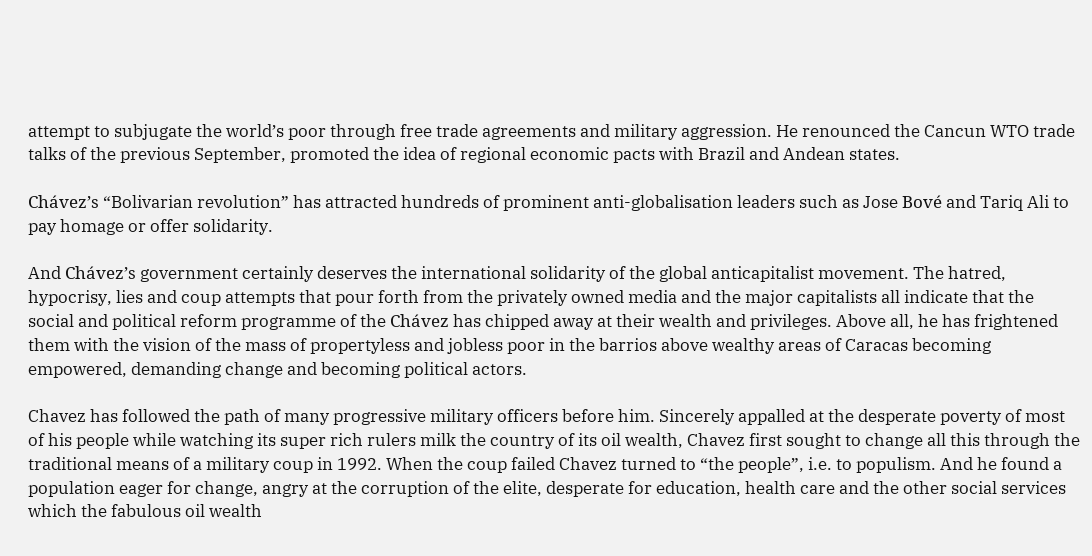attempt to subjugate the world’s poor through free trade agreements and military aggression. He renounced the Cancun WTO trade talks of the previous September, promoted the idea of regional economic pacts with Brazil and Andean states.

Chávez’s “Bolivarian revolution” has attracted hundreds of prominent anti-globalisation leaders such as Jose Bové and Tariq Ali to pay homage or offer solidarity.

And Chávez’s government certainly deserves the international solidarity of the global anticapitalist movement. The hatred, hypocrisy, lies and coup attempts that pour forth from the privately owned media and the major capitalists all indicate that the social and political reform programme of the Chávez has chipped away at their wealth and privileges. Above all, he has frightened them with the vision of the mass of propertyless and jobless poor in the barrios above wealthy areas of Caracas becoming empowered, demanding change and becoming political actors.

Chavez has followed the path of many progressive military officers before him. Sincerely appalled at the desperate poverty of most of his people while watching its super rich rulers milk the country of its oil wealth, Chavez first sought to change all this through the traditional means of a military coup in 1992. When the coup failed Chavez turned to “the people”, i.e. to populism. And he found a population eager for change, angry at the corruption of the elite, desperate for education, health care and the other social services which the fabulous oil wealth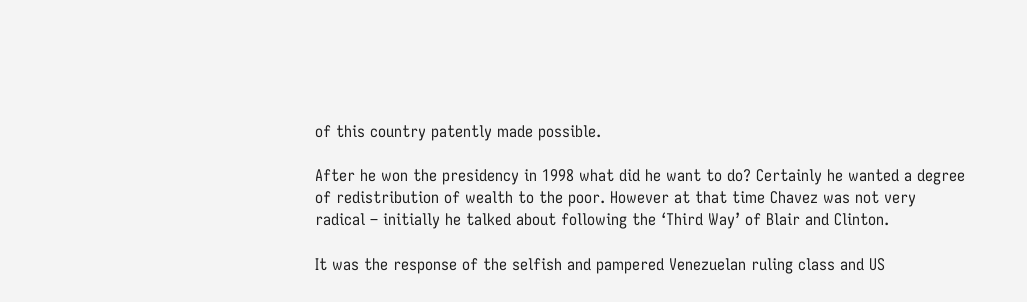of this country patently made possible.

After he won the presidency in 1998 what did he want to do? Certainly he wanted a degree of redistribution of wealth to the poor. However at that time Chavez was not very radical – initially he talked about following the ‘Third Way’ of Blair and Clinton.

It was the response of the selfish and pampered Venezuelan ruling class and US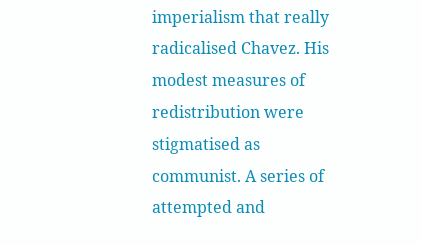imperialism that really radicalised Chavez. His modest measures of redistribution were stigmatised as communist. A series of attempted and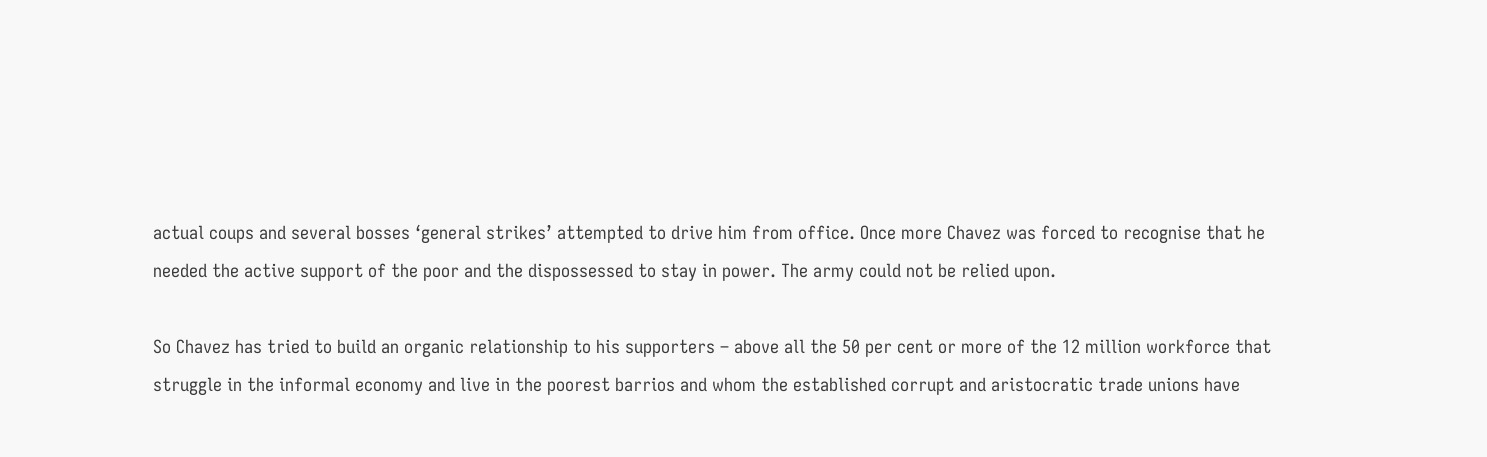actual coups and several bosses ‘general strikes’ attempted to drive him from office. Once more Chavez was forced to recognise that he needed the active support of the poor and the dispossessed to stay in power. The army could not be relied upon.

So Chavez has tried to build an organic relationship to his supporters – above all the 50 per cent or more of the 12 million workforce that struggle in the informal economy and live in the poorest barrios and whom the established corrupt and aristocratic trade unions have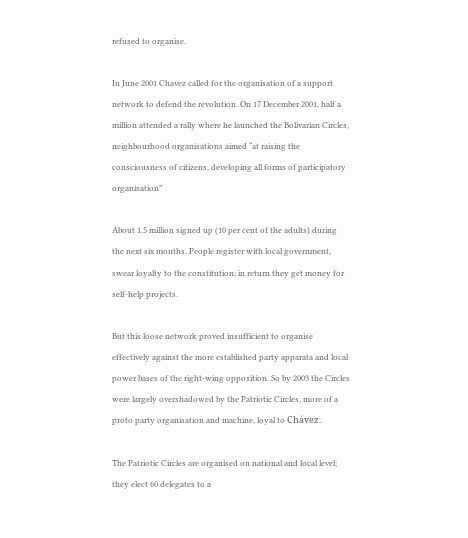refused to organise.

In June 2001 Chavez called for the organisation of a support network to defend the revolution. On 17 December 2001, half a million attended a rally where he launched the Bolivarian Circles, neighbourhood organisations aimed “at raising the consciousness of citizens, developing all forms of participatory organisation”

About 1.5 million signed up (10 per cent of the adults) during the next six months. People register with local government, swear loyalty to the constitution; in return they get money for self-help projects.

But this loose network proved insufficient to organise effectively against the more established party apparata and local power bases of the right-wing opposition. So by 2003 the Circles were largely overshadowed by the Patriotic Circles, more of a proto party organisation and machine, loyal to Chávez.

The Patriotic Circles are organised on national and local level; they elect 60 delegates to a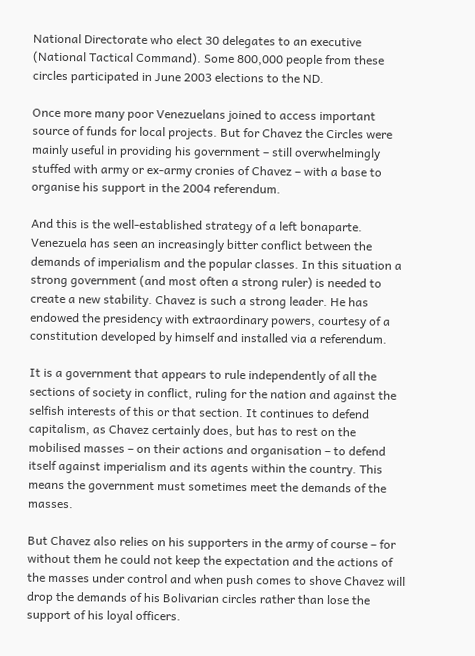National Directorate who elect 30 delegates to an executive (National Tactical Command). Some 800,000 people from these circles participated in June 2003 elections to the ND.

Once more many poor Venezuelans joined to access important source of funds for local projects. But for Chavez the Circles were mainly useful in providing his government – still overwhelmingly stuffed with army or ex-army cronies of Chavez – with a base to organise his support in the 2004 referendum.

And this is the well-established strategy of a left bonaparte. Venezuela has seen an increasingly bitter conflict between the demands of imperialism and the popular classes. In this situation a strong government (and most often a strong ruler) is needed to create a new stability. Chavez is such a strong leader. He has endowed the presidency with extraordinary powers, courtesy of a constitution developed by himself and installed via a referendum.

It is a government that appears to rule independently of all the sections of society in conflict, ruling for the nation and against the selfish interests of this or that section. It continues to defend capitalism, as Chavez certainly does, but has to rest on the mobilised masses – on their actions and organisation – to defend itself against imperialism and its agents within the country. This means the government must sometimes meet the demands of the masses.

But Chavez also relies on his supporters in the army of course – for without them he could not keep the expectation and the actions of the masses under control and when push comes to shove Chavez will drop the demands of his Bolivarian circles rather than lose the support of his loyal officers.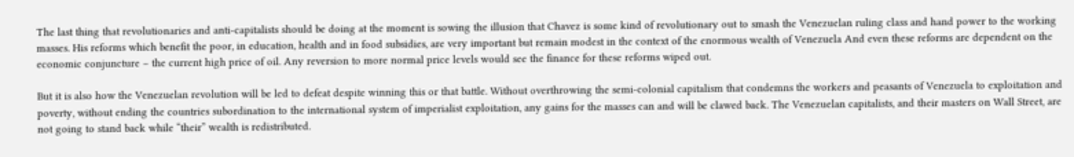The last thing that revolutionaries and anti-capitalists should be doing at the moment is sowing the illusion that Chavez is some kind of revolutionary out to smash the Venezuelan ruling class and hand power to the working masses. His reforms which benefit the poor, in education, health and in food subsidies, are very important but remain modest in the context of the enormous wealth of Venezuela And even these reforms are dependent on the economic conjuncture – the current high price of oil. Any reversion to more normal price levels would see the finance for these reforms wiped out.

But it is also how the Venezuelan revolution will be led to defeat despite winning this or that battle. Without overthrowing the semi-colonial capitalism that condemns the workers and peasants of Venezuela to exploitation and poverty, without ending the countries subordination to the international system of imperialist exploitation, any gains for the masses can and will be clawed back. The Venezuelan capitalists, and their masters on Wall Street, are not going to stand back while “their” wealth is redistributed.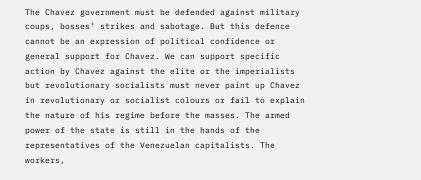The Chavez government must be defended against military coups, bosses’ strikes and sabotage. But this defence cannot be an expression of political confidence or general support for Chavez. We can support specific action by Chavez against the elite or the imperialists but revolutionary socialists must never paint up Chavez in revolutionary or socialist colours or fail to explain the nature of his regime before the masses. The armed power of the state is still in the hands of the representatives of the Venezuelan capitalists. The workers,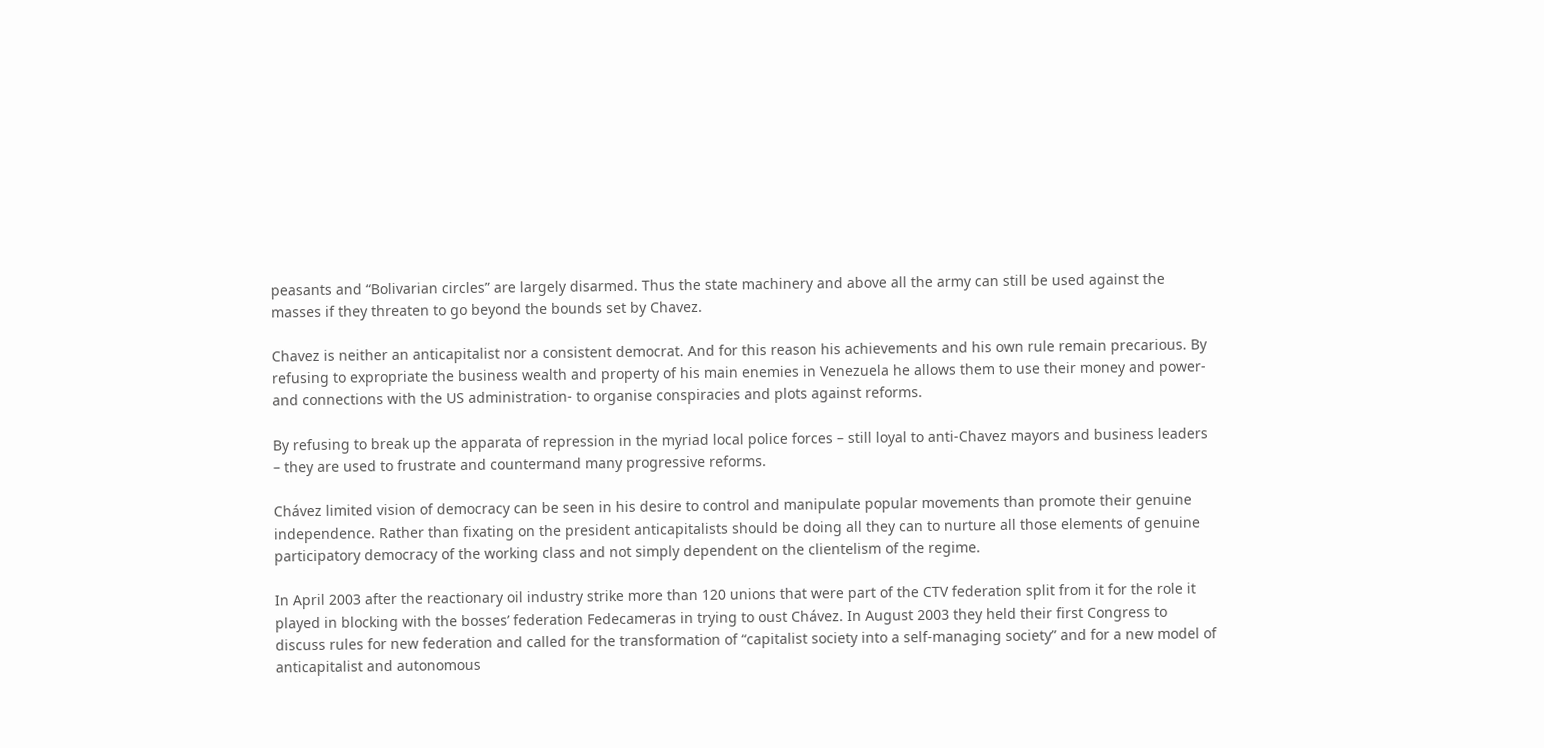peasants and “Bolivarian circles” are largely disarmed. Thus the state machinery and above all the army can still be used against the masses if they threaten to go beyond the bounds set by Chavez.

Chavez is neither an anticapitalist nor a consistent democrat. And for this reason his achievements and his own rule remain precarious. By refusing to expropriate the business wealth and property of his main enemies in Venezuela he allows them to use their money and power- and connections with the US administration- to organise conspiracies and plots against reforms.

By refusing to break up the apparata of repression in the myriad local police forces – still loyal to anti-Chavez mayors and business leaders – they are used to frustrate and countermand many progressive reforms.

Chávez limited vision of democracy can be seen in his desire to control and manipulate popular movements than promote their genuine independence. Rather than fixating on the president anticapitalists should be doing all they can to nurture all those elements of genuine participatory democracy of the working class and not simply dependent on the clientelism of the regime.

In April 2003 after the reactionary oil industry strike more than 120 unions that were part of the CTV federation split from it for the role it played in blocking with the bosses’ federation Fedecameras in trying to oust Chávez. In August 2003 they held their first Congress to discuss rules for new federation and called for the transformation of “capitalist society into a self-managing society” and for a new model of anticapitalist and autonomous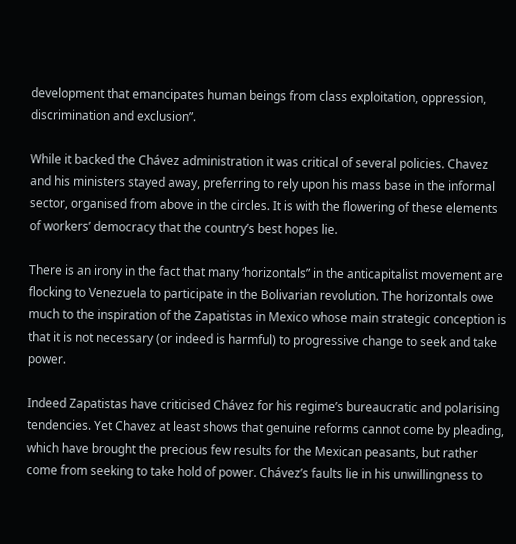development that emancipates human beings from class exploitation, oppression, discrimination and exclusion”.

While it backed the Chávez administration it was critical of several policies. Chavez and his ministers stayed away, preferring to rely upon his mass base in the informal sector, organised from above in the circles. It is with the flowering of these elements of workers’ democracy that the country’s best hopes lie.

There is an irony in the fact that many ‘horizontals” in the anticapitalist movement are flocking to Venezuela to participate in the Bolivarian revolution. The horizontals owe much to the inspiration of the Zapatistas in Mexico whose main strategic conception is that it is not necessary (or indeed is harmful) to progressive change to seek and take power.

Indeed Zapatistas have criticised Chávez for his regime’s bureaucratic and polarising tendencies. Yet Chavez at least shows that genuine reforms cannot come by pleading, which have brought the precious few results for the Mexican peasants, but rather come from seeking to take hold of power. Chávez’s faults lie in his unwillingness to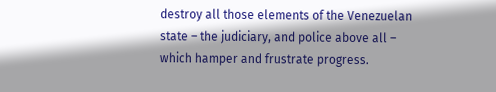destroy all those elements of the Venezuelan state – the judiciary, and police above all – which hamper and frustrate progress.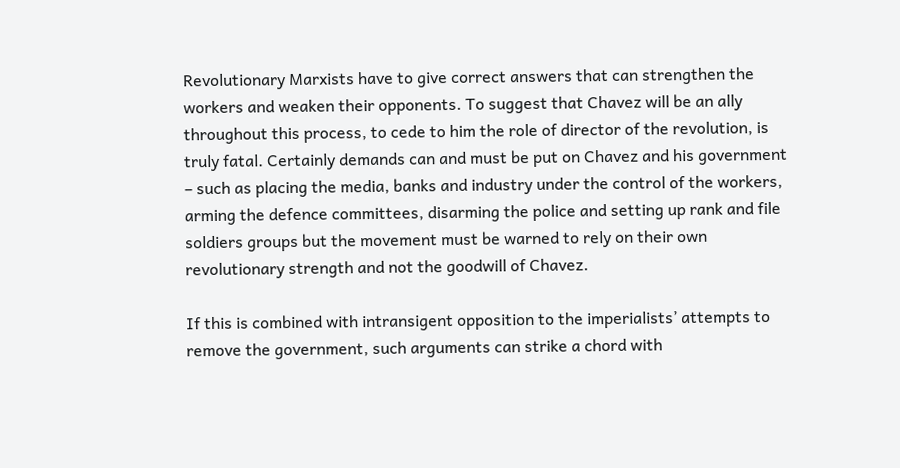Revolutionary Marxists have to give correct answers that can strengthen the workers and weaken their opponents. To suggest that Chavez will be an ally throughout this process, to cede to him the role of director of the revolution, is truly fatal. Certainly demands can and must be put on Chavez and his government – such as placing the media, banks and industry under the control of the workers, arming the defence committees, disarming the police and setting up rank and file soldiers groups but the movement must be warned to rely on their own revolutionary strength and not the goodwill of Chavez.

If this is combined with intransigent opposition to the imperialists’ attempts to remove the government, such arguments can strike a chord with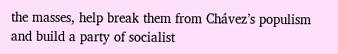the masses, help break them from Chávez’s populism and build a party of socialist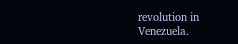revolution in Venezuela.